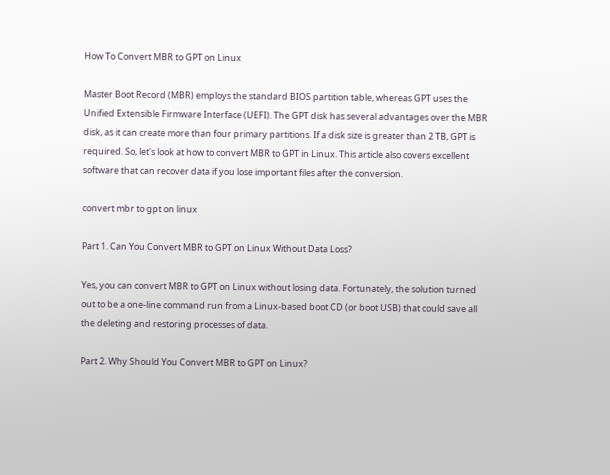How To Convert MBR to GPT on Linux

Master Boot Record (MBR) employs the standard BIOS partition table, whereas GPT uses the Unified Extensible Firmware Interface (UEFI). The GPT disk has several advantages over the MBR disk, as it can create more than four primary partitions. If a disk size is greater than 2 TB, GPT is required. So, let's look at how to convert MBR to GPT in Linux. This article also covers excellent software that can recover data if you lose important files after the conversion.

convert mbr to gpt on linux

Part 1. Can You Convert MBR to GPT on Linux Without Data Loss?

Yes, you can convert MBR to GPT on Linux without losing data. Fortunately, the solution turned out to be a one-line command run from a Linux-based boot CD (or boot USB) that could save all the deleting and restoring processes of data.

Part 2. Why Should You Convert MBR to GPT on Linux?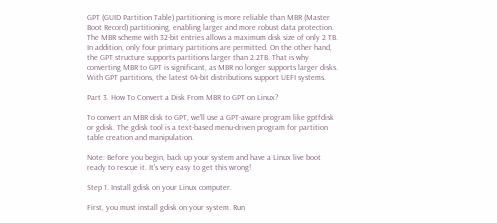GPT (GUID Partition Table) partitioning is more reliable than MBR (Master Boot Record) partitioning, enabling larger and more robust data protection. The MBR scheme with 32-bit entries allows a maximum disk size of only 2 TB. In addition, only four primary partitions are permitted. On the other hand, the GPT structure supports partitions larger than 2.2TB. That is why converting MBR to GPT is significant, as MBR no longer supports larger disks. With GPT partitions, the latest 64-bit distributions support UEFI systems.

Part 3. How To Convert a Disk From MBR to GPT on Linux?

To convert an MBR disk to GPT, we'll use a GPT-aware program like gptfdisk or gdisk. The gdisk tool is a text-based menu-driven program for partition table creation and manipulation.

Note: Before you begin, back up your system and have a Linux live boot ready to rescue it. It's very easy to get this wrong!

Step 1. Install gdisk on your Linux computer.

First, you must install gdisk on your system. Run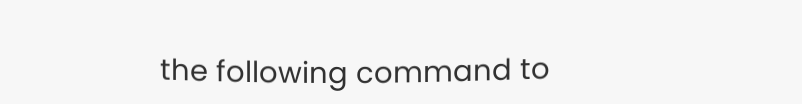the following command to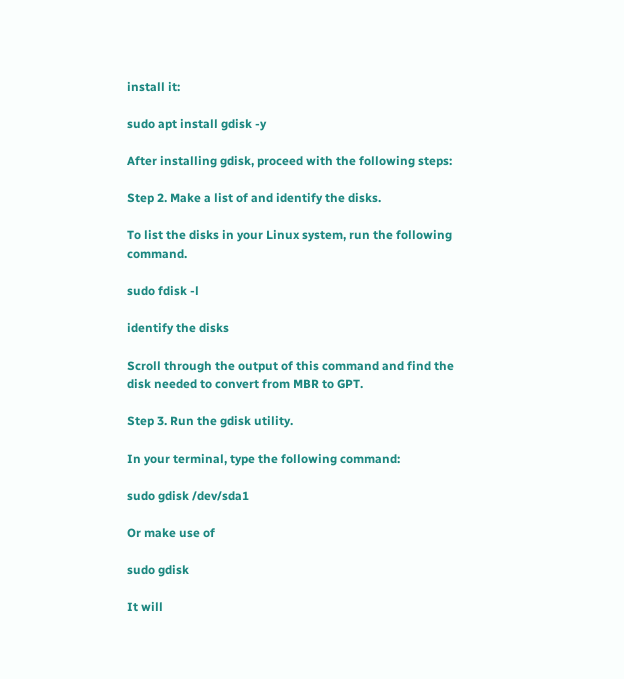install it:

sudo apt install gdisk -y

After installing gdisk, proceed with the following steps:

Step 2. Make a list of and identify the disks.

To list the disks in your Linux system, run the following command.

sudo fdisk -l

identify the disks

Scroll through the output of this command and find the disk needed to convert from MBR to GPT.

Step 3. Run the gdisk utility.

In your terminal, type the following command:

sudo gdisk /dev/sda1

Or make use of

sudo gdisk

It will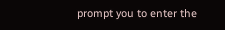prompt you to enter the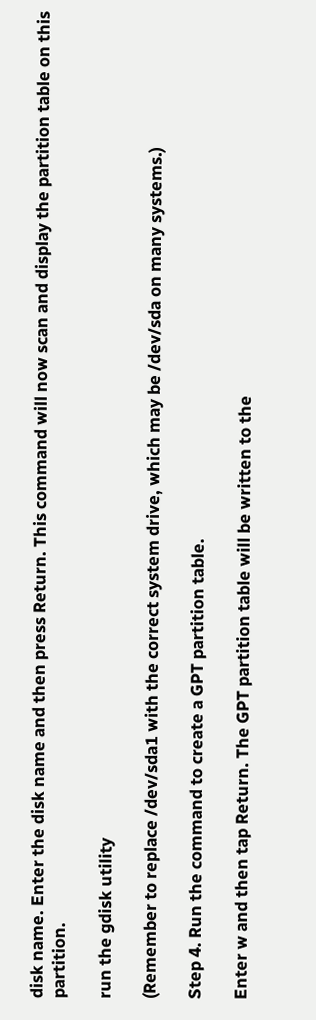disk name. Enter the disk name and then press Return. This command will now scan and display the partition table on this partition.

run the gdisk utility

(Remember to replace /dev/sda1 with the correct system drive, which may be /dev/sda on many systems.)

Step 4. Run the command to create a GPT partition table.

Enter w and then tap Return. The GPT partition table will be written to the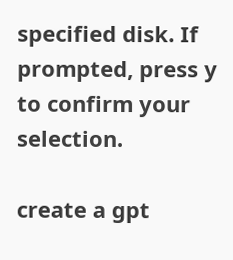specified disk. If prompted, press y to confirm your selection.

create a gpt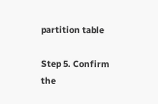partition table

Step 5. Confirm the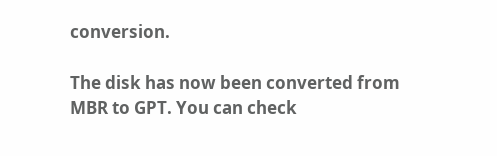conversion.

The disk has now been converted from MBR to GPT. You can check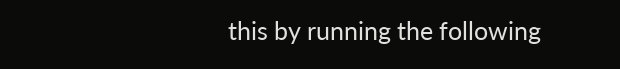this by running the following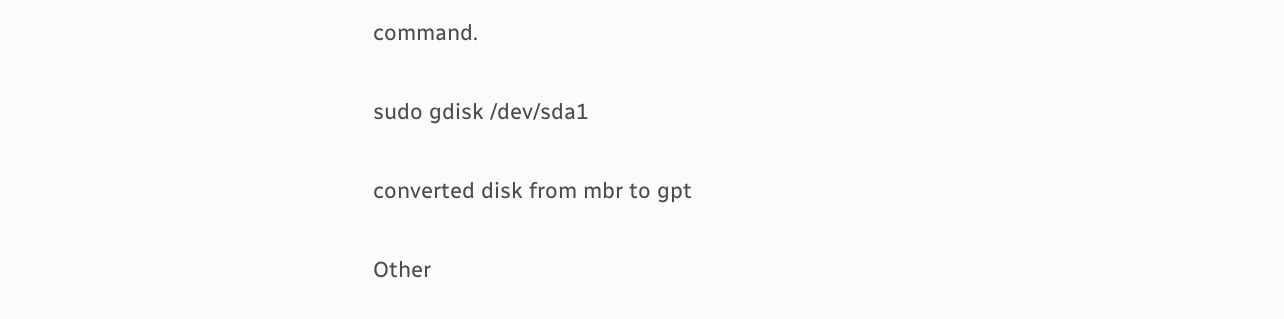command.

sudo gdisk /dev/sda1

converted disk from mbr to gpt

Other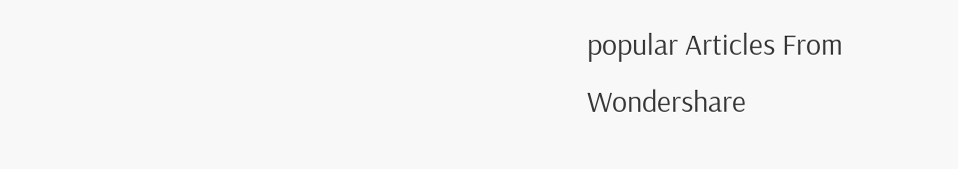popular Articles From Wondershare